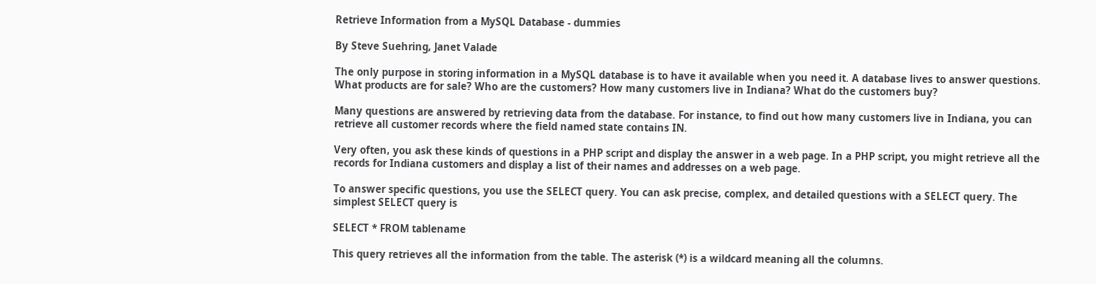Retrieve Information from a MySQL Database - dummies

By Steve Suehring, Janet Valade

The only purpose in storing information in a MySQL database is to have it available when you need it. A database lives to answer questions. What products are for sale? Who are the customers? How many customers live in Indiana? What do the customers buy?

Many questions are answered by retrieving data from the database. For instance, to find out how many customers live in Indiana, you can retrieve all customer records where the field named state contains IN.

Very often, you ask these kinds of questions in a PHP script and display the answer in a web page. In a PHP script, you might retrieve all the records for Indiana customers and display a list of their names and addresses on a web page.

To answer specific questions, you use the SELECT query. You can ask precise, complex, and detailed questions with a SELECT query. The simplest SELECT query is

SELECT * FROM tablename

This query retrieves all the information from the table. The asterisk (*) is a wildcard meaning all the columns.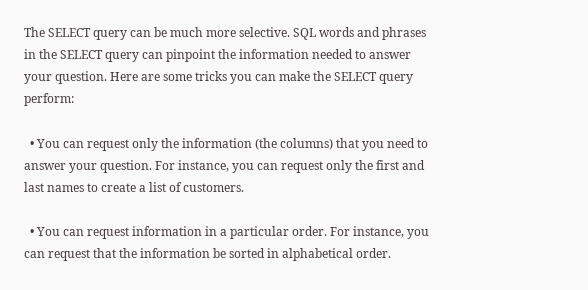The SELECT query can be much more selective. SQL words and phrases in the SELECT query can pinpoint the information needed to answer your question. Here are some tricks you can make the SELECT query perform:

  • You can request only the information (the columns) that you need to answer your question. For instance, you can request only the first and last names to create a list of customers.

  • You can request information in a particular order. For instance, you can request that the information be sorted in alphabetical order.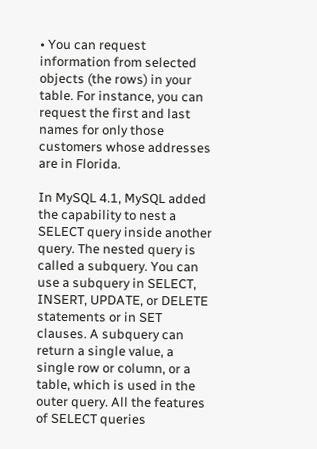• You can request information from selected objects (the rows) in your table. For instance, you can request the first and last names for only those customers whose addresses are in Florida.

In MySQL 4.1, MySQL added the capability to nest a SELECT query inside another query. The nested query is called a subquery. You can use a subquery in SELECT, INSERT, UPDATE, or DELETE statements or in SET clauses. A subquery can return a single value, a single row or column, or a table, which is used in the outer query. All the features of SELECT queries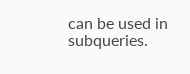can be used in subqueries.